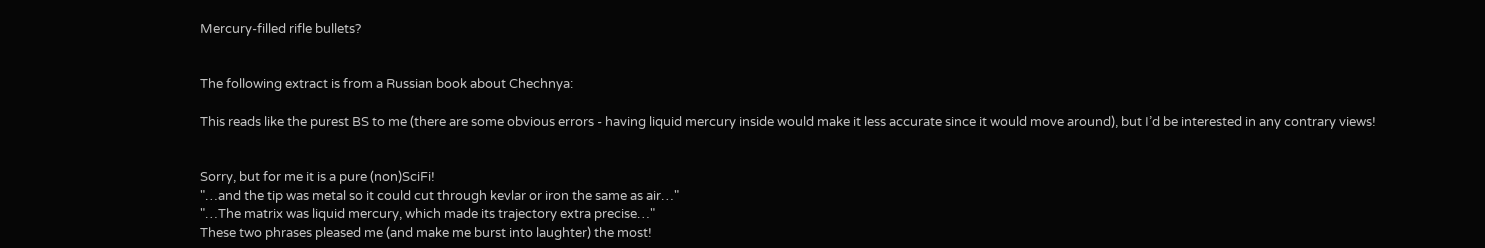Mercury-filled rifle bullets?


The following extract is from a Russian book about Chechnya:

This reads like the purest BS to me (there are some obvious errors - having liquid mercury inside would make it less accurate since it would move around), but I’d be interested in any contrary views!


Sorry, but for me it is a pure (non)SciFi!
"…and the tip was metal so it could cut through kevlar or iron the same as air…"
"…The matrix was liquid mercury, which made its trajectory extra precise…"
These two phrases pleased me (and make me burst into laughter) the most!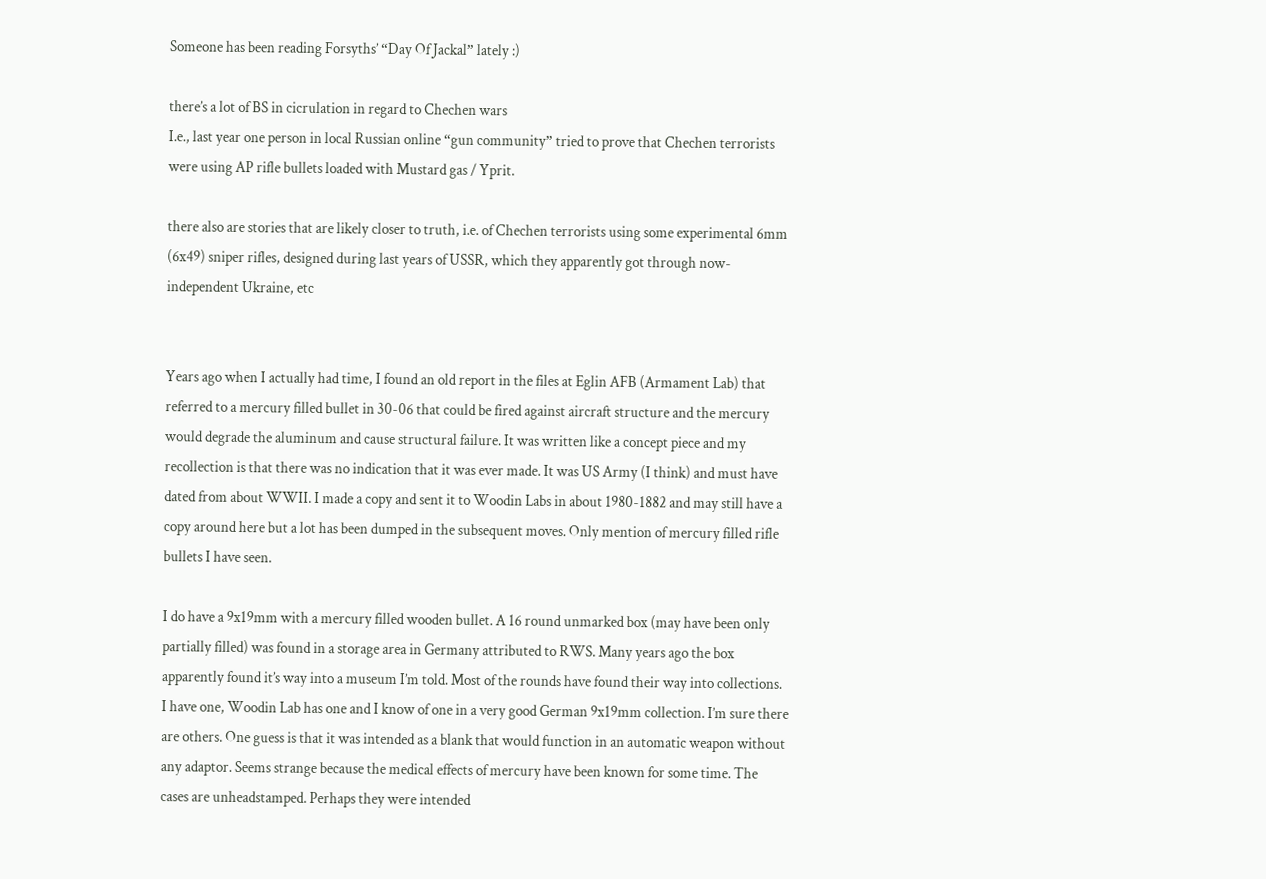Someone has been reading Forsyths’ “Day Of Jackal” lately :)

there’s a lot of BS in cicrulation in regard to Chechen wars
I.e., last year one person in local Russian online “gun community” tried to prove that Chechen terrorists were using AP rifle bullets loaded with Mustard gas / Yprit.

there also are stories that are likely closer to truth, i.e. of Chechen terrorists using some experimental 6mm (6x49) sniper rifles, designed during last years of USSR, which they apparently got through now-independent Ukraine, etc


Years ago when I actually had time, I found an old report in the files at Eglin AFB (Armament Lab) that referred to a mercury filled bullet in 30-06 that could be fired against aircraft structure and the mercury would degrade the aluminum and cause structural failure. It was written like a concept piece and my recollection is that there was no indication that it was ever made. It was US Army (I think) and must have dated from about WWII. I made a copy and sent it to Woodin Labs in about 1980-1882 and may still have a copy around here but a lot has been dumped in the subsequent moves. Only mention of mercury filled rifle bullets I have seen.

I do have a 9x19mm with a mercury filled wooden bullet. A 16 round unmarked box (may have been only partially filled) was found in a storage area in Germany attributed to RWS. Many years ago the box apparently found it’s way into a museum I’m told. Most of the rounds have found their way into collections. I have one, Woodin Lab has one and I know of one in a very good German 9x19mm collection. I’m sure there are others. One guess is that it was intended as a blank that would function in an automatic weapon without any adaptor. Seems strange because the medical effects of mercury have been known for some time. The cases are unheadstamped. Perhaps they were intended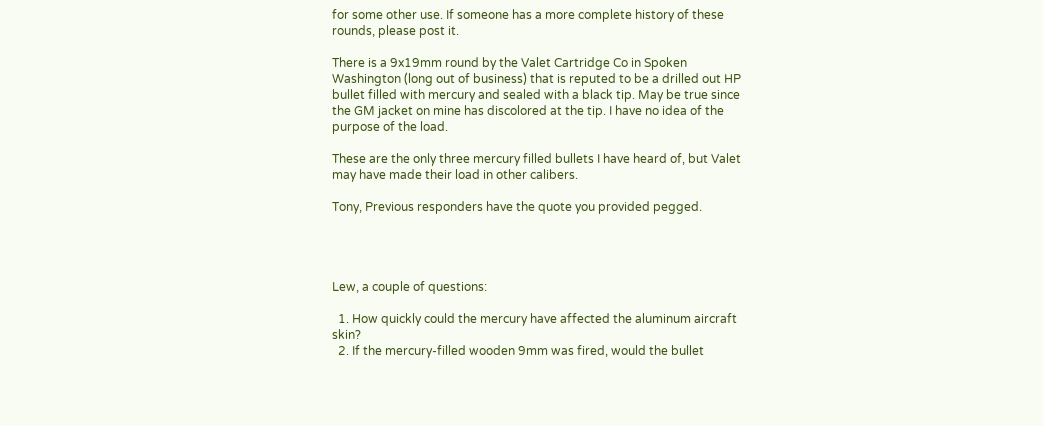for some other use. If someone has a more complete history of these rounds, please post it.

There is a 9x19mm round by the Valet Cartridge Co in Spoken Washington (long out of business) that is reputed to be a drilled out HP bullet filled with mercury and sealed with a black tip. May be true since the GM jacket on mine has discolored at the tip. I have no idea of the purpose of the load.

These are the only three mercury filled bullets I have heard of, but Valet may have made their load in other calibers.

Tony, Previous responders have the quote you provided pegged.




Lew, a couple of questions:

  1. How quickly could the mercury have affected the aluminum aircraft skin?
  2. If the mercury-filled wooden 9mm was fired, would the bullet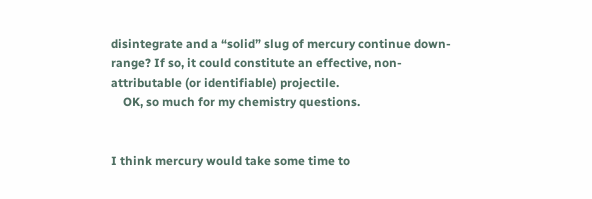disintegrate and a “solid” slug of mercury continue down-range? If so, it could constitute an effective, non-attributable (or identifiable) projectile.
    OK, so much for my chemistry questions.


I think mercury would take some time to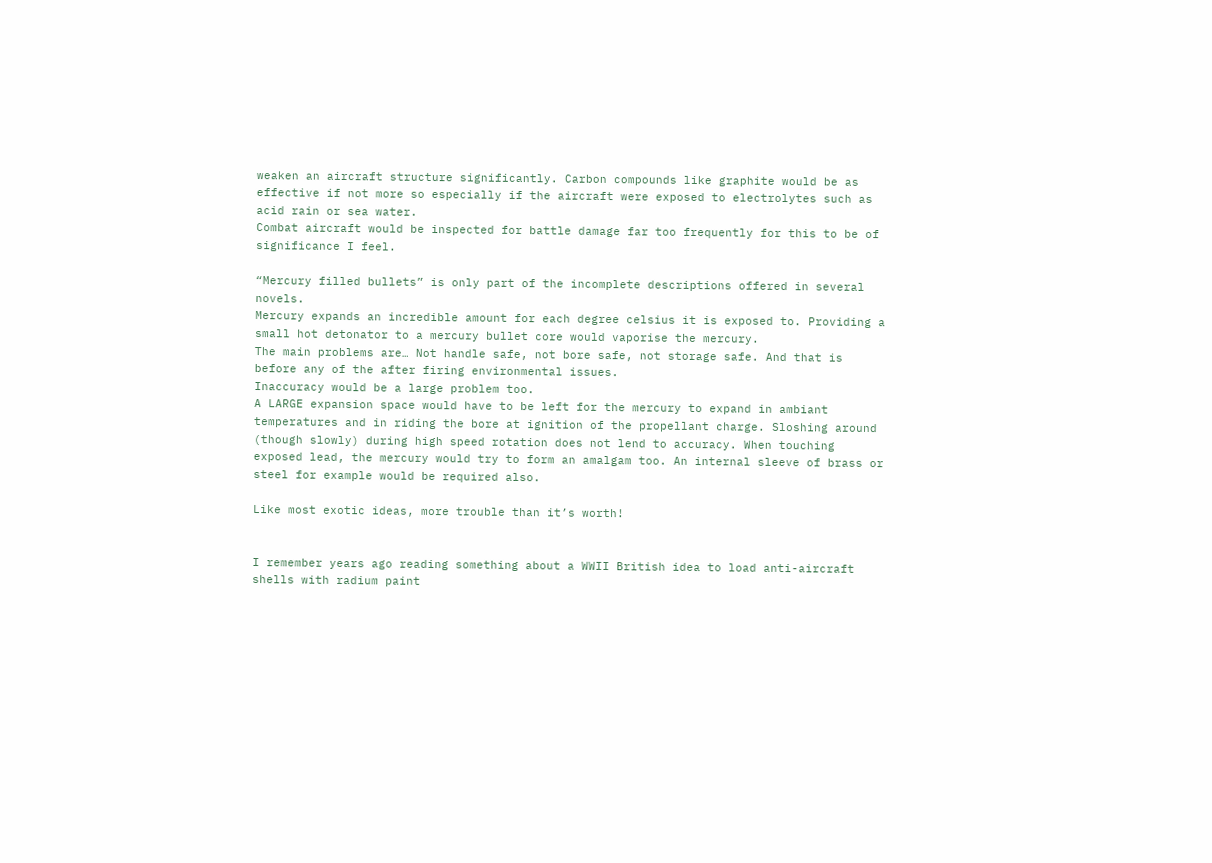weaken an aircraft structure significantly. Carbon compounds like graphite would be as effective if not more so especially if the aircraft were exposed to electrolytes such as acid rain or sea water.
Combat aircraft would be inspected for battle damage far too frequently for this to be of significance I feel.

“Mercury filled bullets” is only part of the incomplete descriptions offered in several novels.
Mercury expands an incredible amount for each degree celsius it is exposed to. Providing a small hot detonator to a mercury bullet core would vaporise the mercury.
The main problems are… Not handle safe, not bore safe, not storage safe. And that is before any of the after firing environmental issues.
Inaccuracy would be a large problem too.
A LARGE expansion space would have to be left for the mercury to expand in ambiant temperatures and in riding the bore at ignition of the propellant charge. Sloshing around (though slowly) during high speed rotation does not lend to accuracy. When touching exposed lead, the mercury would try to form an amalgam too. An internal sleeve of brass or steel for example would be required also.

Like most exotic ideas, more trouble than it’s worth!


I remember years ago reading something about a WWII British idea to load anti-aircraft shells with radium paint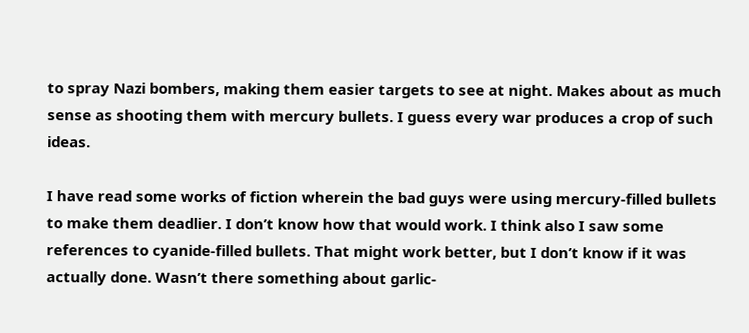to spray Nazi bombers, making them easier targets to see at night. Makes about as much sense as shooting them with mercury bullets. I guess every war produces a crop of such ideas.

I have read some works of fiction wherein the bad guys were using mercury-filled bullets to make them deadlier. I don’t know how that would work. I think also I saw some references to cyanide-filled bullets. That might work better, but I don’t know if it was actually done. Wasn’t there something about garlic-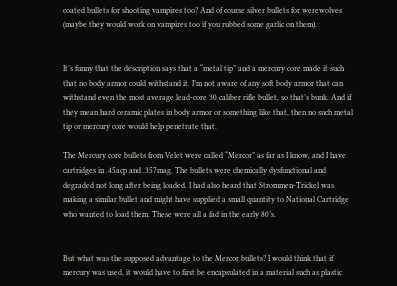coated bullets for shooting vampires too? And of course silver bullets for werewolves (maybe they would work on vampires too if you rubbed some garlic on them).


It’s funny that the description says that a “metal tip” and a mercury core made it such that no body armor could withstand it. I’m not aware of any soft body armor that can withstand even the most average lead-core 30 caliber rifle bullet, so that’s bunk. And if they mean hard ceramic plates in body armor or something like that, then no such metal tip or mercury core would help penetrate that.

The Mercury core bullets from Velet were called “Mercor” as far as I know, and I have cartridges in .45acp and .357mag. The bullets were chemically dysfunctional and degraded not long after being loaded. I had also heard that Strommen-Trickel was making a similar bullet and might have supplied a small quantity to National Cartridge who wanted to load them. These were all a fad in the early 80’s.


But what was the supposed advantage to the Mercor bullets? I would think that if mercury was used, it would have to first be encapsulated in a material such as plastic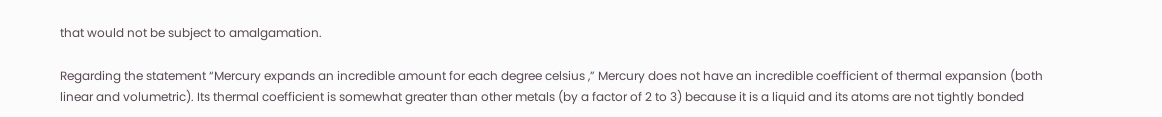that would not be subject to amalgamation.

Regarding the statement “Mercury expands an incredible amount for each degree celsius ,” Mercury does not have an incredible coefficient of thermal expansion (both linear and volumetric). Its thermal coefficient is somewhat greater than other metals (by a factor of 2 to 3) because it is a liquid and its atoms are not tightly bonded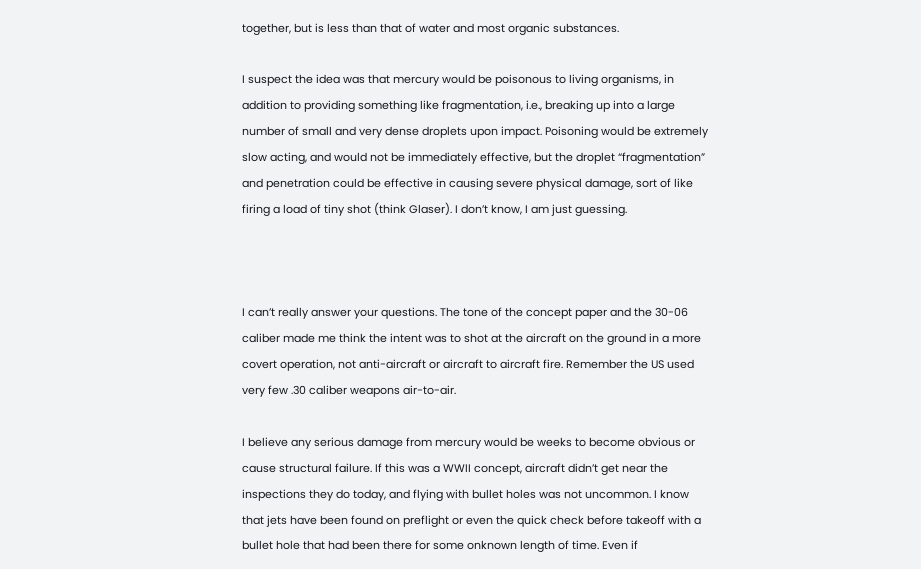together, but is less than that of water and most organic substances.

I suspect the idea was that mercury would be poisonous to living organisms, in addition to providing something like fragmentation, i.e., breaking up into a large number of small and very dense droplets upon impact. Poisoning would be extremely slow acting, and would not be immediately effective, but the droplet “fragmentation” and penetration could be effective in causing severe physical damage, sort of like firing a load of tiny shot (think Glaser). I don’t know, I am just guessing.



I can’t really answer your questions. The tone of the concept paper and the 30-06 caliber made me think the intent was to shot at the aircraft on the ground in a more covert operation, not anti-aircraft or aircraft to aircraft fire. Remember the US used very few .30 caliber weapons air-to-air.

I believe any serious damage from mercury would be weeks to become obvious or cause structural failure. If this was a WWII concept, aircraft didn’t get near the inspections they do today, and flying with bullet holes was not uncommon. I know that jets have been found on preflight or even the quick check before takeoff with a bullet hole that had been there for some onknown length of time. Even if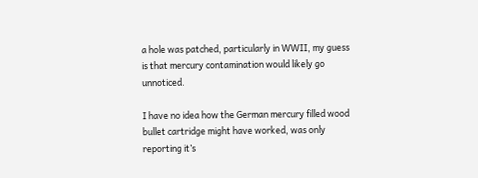a hole was patched, particularly in WWII, my guess is that mercury contamination would likely go unnoticed.

I have no idea how the German mercury filled wood bullet cartridge might have worked, was only reporting it’s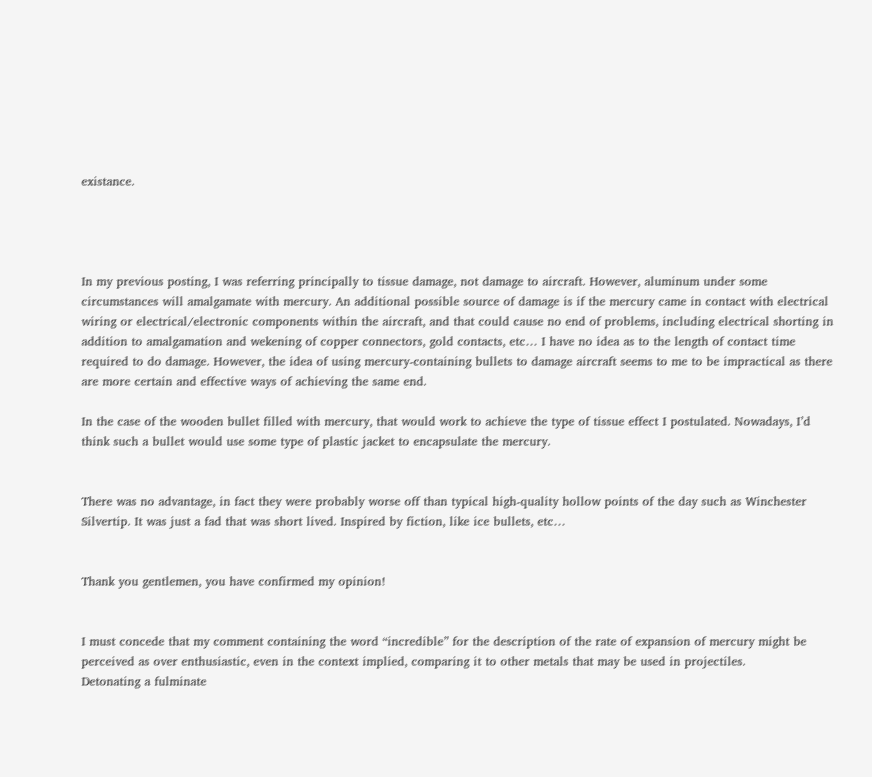existance.




In my previous posting, I was referring principally to tissue damage, not damage to aircraft. However, aluminum under some circumstances will amalgamate with mercury. An additional possible source of damage is if the mercury came in contact with electrical wiring or electrical/electronic components within the aircraft, and that could cause no end of problems, including electrical shorting in addition to amalgamation and wekening of copper connectors, gold contacts, etc… I have no idea as to the length of contact time required to do damage. However, the idea of using mercury-containing bullets to damage aircraft seems to me to be impractical as there are more certain and effective ways of achieving the same end.

In the case of the wooden bullet filled with mercury, that would work to achieve the type of tissue effect I postulated. Nowadays, I’d think such a bullet would use some type of plastic jacket to encapsulate the mercury.


There was no advantage, in fact they were probably worse off than typical high-quality hollow points of the day such as Winchester Silvertip. It was just a fad that was short lived. Inspired by fiction, like ice bullets, etc…


Thank you gentlemen, you have confirmed my opinion!


I must concede that my comment containing the word “incredible” for the description of the rate of expansion of mercury might be perceived as over enthusiastic, even in the context implied, comparing it to other metals that may be used in projectiles.
Detonating a fulminate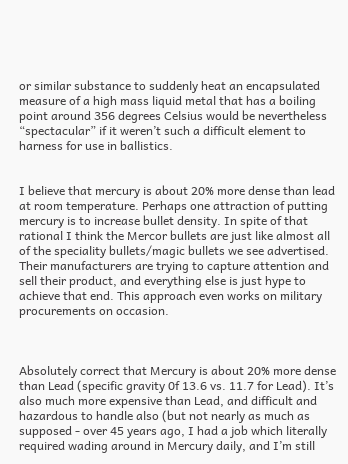or similar substance to suddenly heat an encapsulated measure of a high mass liquid metal that has a boiling point around 356 degrees Celsius would be nevertheless “spectacular” if it weren’t such a difficult element to harness for use in ballistics.


I believe that mercury is about 20% more dense than lead at room temperature. Perhaps one attraction of putting mercury is to increase bullet density. In spite of that rational I think the Mercor bullets are just like almost all of the speciality bullets/magic bullets we see advertised. Their manufacturers are trying to capture attention and sell their product, and everything else is just hype to achieve that end. This approach even works on military procurements on occasion.



Absolutely correct that Mercury is about 20% more dense than Lead (specific gravity 0f 13.6 vs. 11.7 for Lead). It’s also much more expensive than Lead, and difficult and hazardous to handle also (but not nearly as much as supposed - over 45 years ago, I had a job which literally required wading around in Mercury daily, and I’m still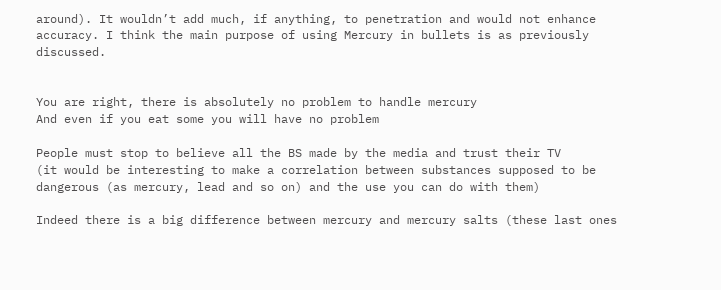around). It wouldn’t add much, if anything, to penetration and would not enhance accuracy. I think the main purpose of using Mercury in bullets is as previously discussed.


You are right, there is absolutely no problem to handle mercury
And even if you eat some you will have no problem

People must stop to believe all the BS made by the media and trust their TV
(it would be interesting to make a correlation between substances supposed to be dangerous (as mercury, lead and so on) and the use you can do with them)

Indeed there is a big difference between mercury and mercury salts (these last ones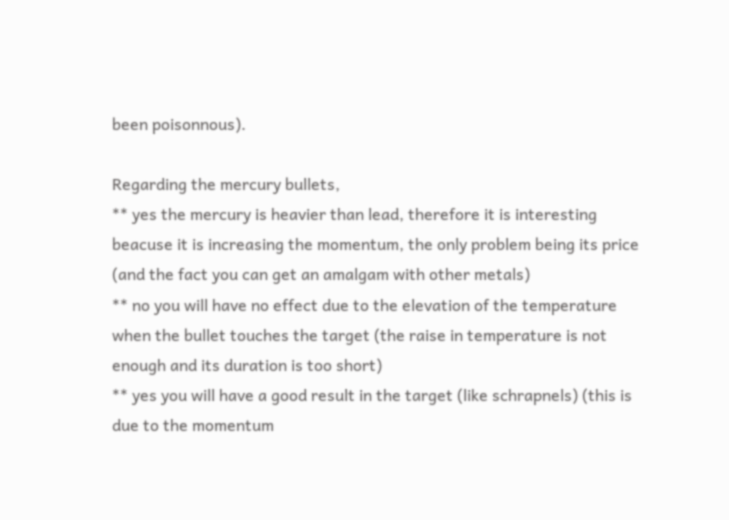been poisonnous).

Regarding the mercury bullets,
** yes the mercury is heavier than lead, therefore it is interesting beacuse it is increasing the momentum, the only problem being its price (and the fact you can get an amalgam with other metals)
** no you will have no effect due to the elevation of the temperature when the bullet touches the target (the raise in temperature is not enough and its duration is too short)
** yes you will have a good result in the target (like schrapnels) (this is due to the momentum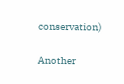conservation)

Another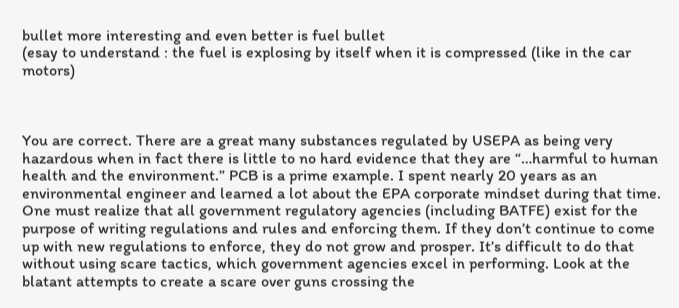bullet more interesting and even better is fuel bullet
(esay to understand : the fuel is explosing by itself when it is compressed (like in the car motors)



You are correct. There are a great many substances regulated by USEPA as being very hazardous when in fact there is little to no hard evidence that they are “…harmful to human health and the environment.” PCB is a prime example. I spent nearly 20 years as an environmental engineer and learned a lot about the EPA corporate mindset during that time. One must realize that all government regulatory agencies (including BATFE) exist for the purpose of writing regulations and rules and enforcing them. If they don’t continue to come up with new regulations to enforce, they do not grow and prosper. It’s difficult to do that without using scare tactics, which government agencies excel in performing. Look at the blatant attempts to create a scare over guns crossing the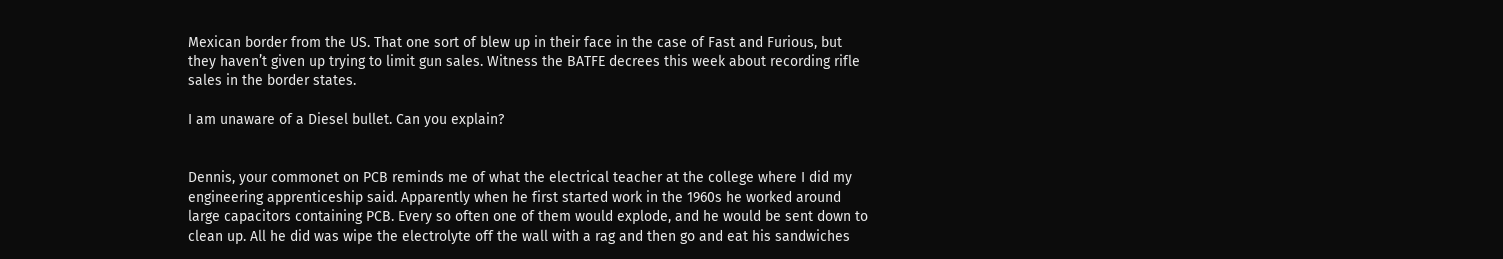Mexican border from the US. That one sort of blew up in their face in the case of Fast and Furious, but they haven’t given up trying to limit gun sales. Witness the BATFE decrees this week about recording rifle sales in the border states.

I am unaware of a Diesel bullet. Can you explain?


Dennis, your commonet on PCB reminds me of what the electrical teacher at the college where I did my engineering apprenticeship said. Apparently when he first started work in the 1960s he worked around large capacitors containing PCB. Every so often one of them would explode, and he would be sent down to clean up. All he did was wipe the electrolyte off the wall with a rag and then go and eat his sandwiches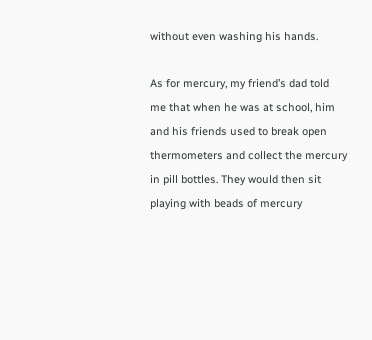without even washing his hands.

As for mercury, my friend’s dad told me that when he was at school, him and his friends used to break open thermometers and collect the mercury in pill bottles. They would then sit playing with beads of mercury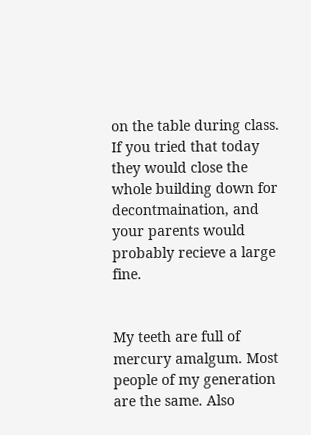on the table during class. If you tried that today they would close the whole building down for decontmaination, and your parents would probably recieve a large fine.


My teeth are full of mercury amalgum. Most people of my generation are the same. Also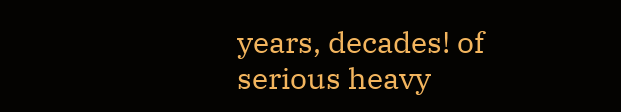years, decades! of serious heavy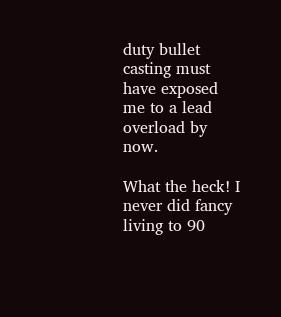duty bullet casting must have exposed me to a lead overload by now.

What the heck! I never did fancy living to 90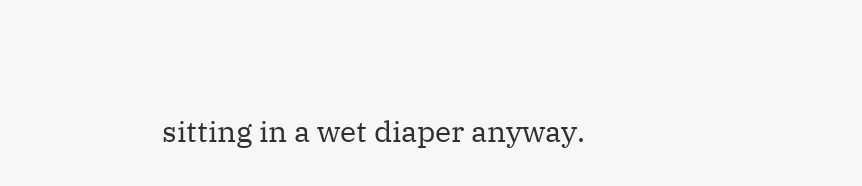sitting in a wet diaper anyway.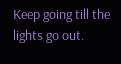Keep going till the lights go out.